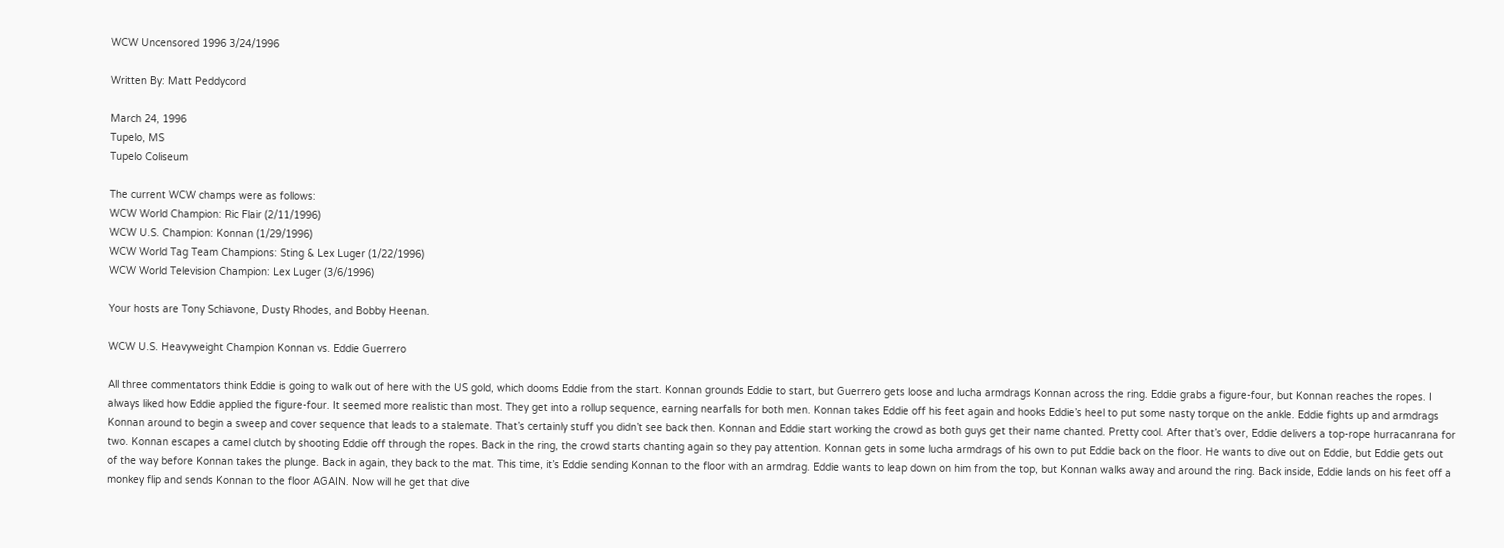WCW Uncensored 1996 3/24/1996

Written By: Matt Peddycord

March 24, 1996
Tupelo, MS
Tupelo Coliseum

The current WCW champs were as follows:
WCW World Champion: Ric Flair (2/11/1996)
WCW U.S. Champion: Konnan (1/29/1996)
WCW World Tag Team Champions: Sting & Lex Luger (1/22/1996)
WCW World Television Champion: Lex Luger (3/6/1996)

Your hosts are Tony Schiavone, Dusty Rhodes, and Bobby Heenan.

WCW U.S. Heavyweight Champion Konnan vs. Eddie Guerrero

All three commentators think Eddie is going to walk out of here with the US gold, which dooms Eddie from the start. Konnan grounds Eddie to start, but Guerrero gets loose and lucha armdrags Konnan across the ring. Eddie grabs a figure-four, but Konnan reaches the ropes. I always liked how Eddie applied the figure-four. It seemed more realistic than most. They get into a rollup sequence, earning nearfalls for both men. Konnan takes Eddie off his feet again and hooks Eddie’s heel to put some nasty torque on the ankle. Eddie fights up and armdrags Konnan around to begin a sweep and cover sequence that leads to a stalemate. That’s certainly stuff you didn’t see back then. Konnan and Eddie start working the crowd as both guys get their name chanted. Pretty cool. After that’s over, Eddie delivers a top-rope hurracanrana for two. Konnan escapes a camel clutch by shooting Eddie off through the ropes. Back in the ring, the crowd starts chanting again so they pay attention. Konnan gets in some lucha armdrags of his own to put Eddie back on the floor. He wants to dive out on Eddie, but Eddie gets out of the way before Konnan takes the plunge. Back in again, they back to the mat. This time, it’s Eddie sending Konnan to the floor with an armdrag. Eddie wants to leap down on him from the top, but Konnan walks away and around the ring. Back inside, Eddie lands on his feet off a monkey flip and sends Konnan to the floor AGAIN. Now will he get that dive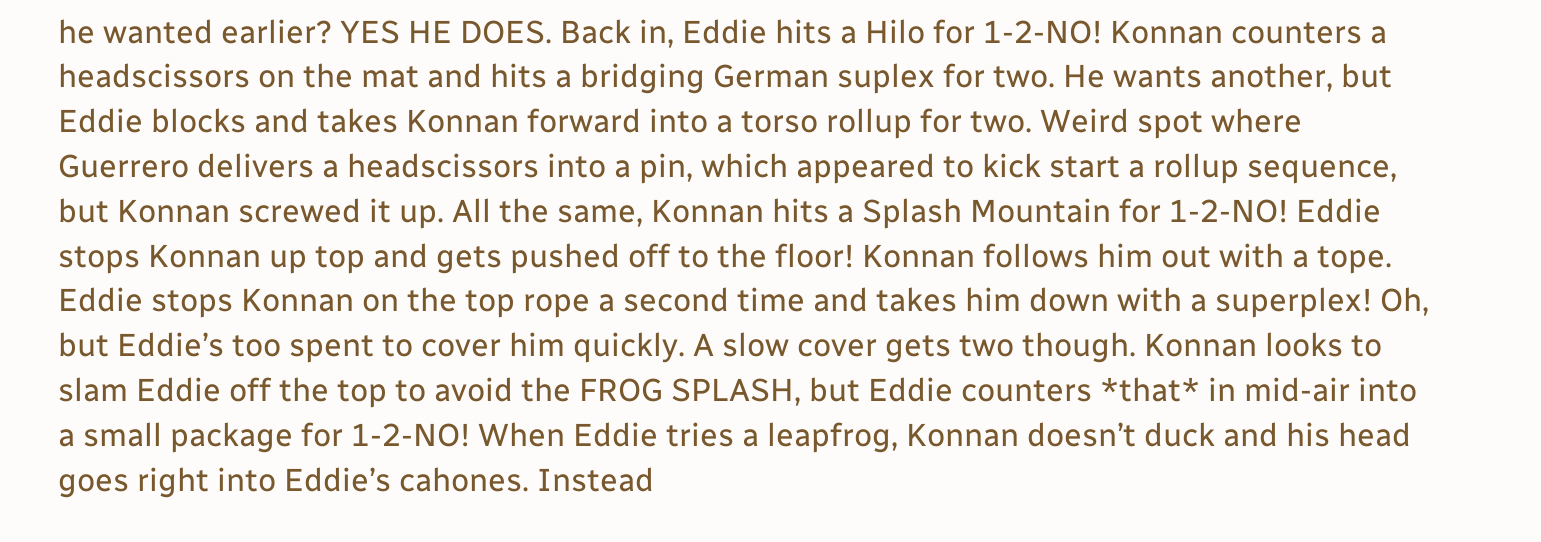he wanted earlier? YES HE DOES. Back in, Eddie hits a Hilo for 1-2-NO! Konnan counters a headscissors on the mat and hits a bridging German suplex for two. He wants another, but Eddie blocks and takes Konnan forward into a torso rollup for two. Weird spot where Guerrero delivers a headscissors into a pin, which appeared to kick start a rollup sequence, but Konnan screwed it up. All the same, Konnan hits a Splash Mountain for 1-2-NO! Eddie stops Konnan up top and gets pushed off to the floor! Konnan follows him out with a tope. Eddie stops Konnan on the top rope a second time and takes him down with a superplex! Oh, but Eddie’s too spent to cover him quickly. A slow cover gets two though. Konnan looks to slam Eddie off the top to avoid the FROG SPLASH, but Eddie counters *that* in mid-air into a small package for 1-2-NO! When Eddie tries a leapfrog, Konnan doesn’t duck and his head goes right into Eddie’s cahones. Instead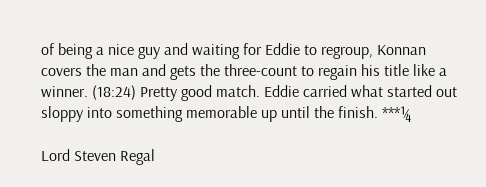of being a nice guy and waiting for Eddie to regroup, Konnan covers the man and gets the three-count to regain his title like a winner. (18:24) Pretty good match. Eddie carried what started out sloppy into something memorable up until the finish. ***¼

Lord Steven Regal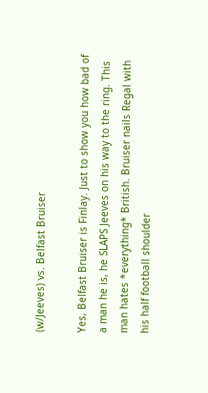(w/Jeeves) vs. Belfast Bruiser

Yes, Belfast Bruiser is Finlay. Just to show you how bad of a man he is, he SLAPS Jeeves on his way to the ring. This man hates *everything* British. Bruiser nails Regal with his half football shoulder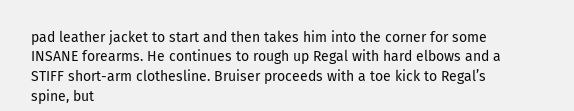pad leather jacket to start and then takes him into the corner for some INSANE forearms. He continues to rough up Regal with hard elbows and a STIFF short-arm clothesline. Bruiser proceeds with a toe kick to Regal’s spine, but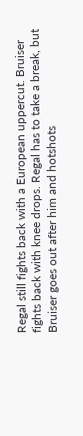Regal still fights back with a European uppercut. Bruiser fights back with knee drops. Regal has to take a break, but Bruiser goes out after him and hotshots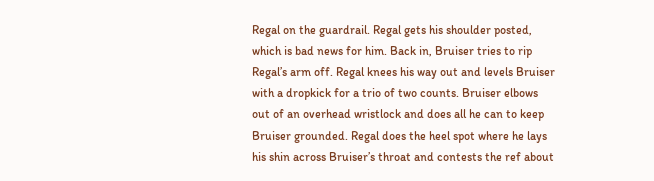Regal on the guardrail. Regal gets his shoulder posted, which is bad news for him. Back in, Bruiser tries to rip Regal’s arm off. Regal knees his way out and levels Bruiser with a dropkick for a trio of two counts. Bruiser elbows out of an overhead wristlock and does all he can to keep Bruiser grounded. Regal does the heel spot where he lays his shin across Bruiser’s throat and contests the ref about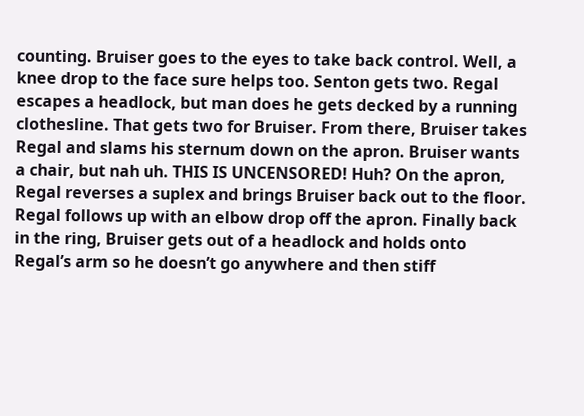counting. Bruiser goes to the eyes to take back control. Well, a knee drop to the face sure helps too. Senton gets two. Regal escapes a headlock, but man does he gets decked by a running clothesline. That gets two for Bruiser. From there, Bruiser takes Regal and slams his sternum down on the apron. Bruiser wants a chair, but nah uh. THIS IS UNCENSORED! Huh? On the apron, Regal reverses a suplex and brings Bruiser back out to the floor. Regal follows up with an elbow drop off the apron. Finally back in the ring, Bruiser gets out of a headlock and holds onto Regal’s arm so he doesn’t go anywhere and then stiff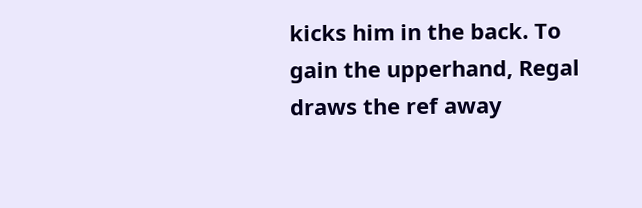kicks him in the back. To gain the upperhand, Regal draws the ref away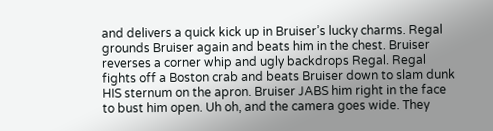and delivers a quick kick up in Bruiser’s lucky charms. Regal grounds Bruiser again and beats him in the chest. Bruiser reverses a corner whip and ugly backdrops Regal. Regal fights off a Boston crab and beats Bruiser down to slam dunk HIS sternum on the apron. Bruiser JABS him right in the face to bust him open. Uh oh, and the camera goes wide. They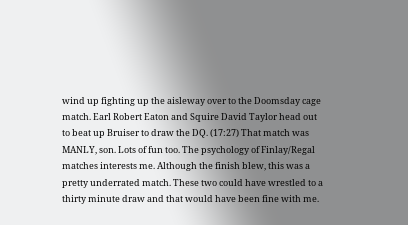wind up fighting up the aisleway over to the Doomsday cage match. Earl Robert Eaton and Squire David Taylor head out to beat up Bruiser to draw the DQ. (17:27) That match was MANLY, son. Lots of fun too. The psychology of Finlay/Regal matches interests me. Although the finish blew, this was a pretty underrated match. These two could have wrestled to a thirty minute draw and that would have been fine with me.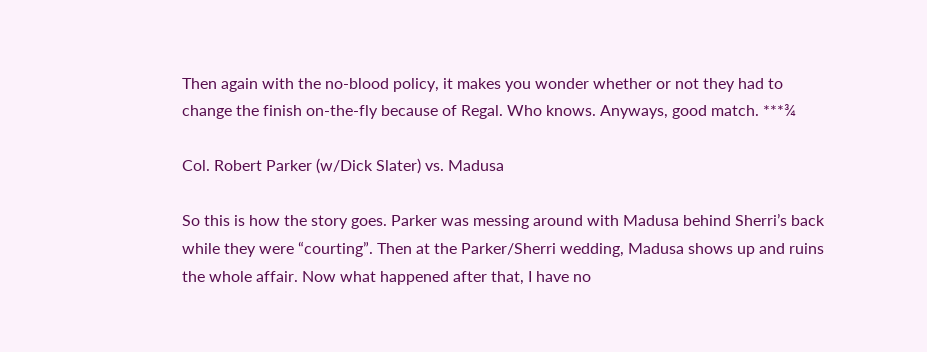Then again with the no-blood policy, it makes you wonder whether or not they had to change the finish on-the-fly because of Regal. Who knows. Anyways, good match. ***¾

Col. Robert Parker (w/Dick Slater) vs. Madusa

So this is how the story goes. Parker was messing around with Madusa behind Sherri’s back while they were “courting”. Then at the Parker/Sherri wedding, Madusa shows up and ruins the whole affair. Now what happened after that, I have no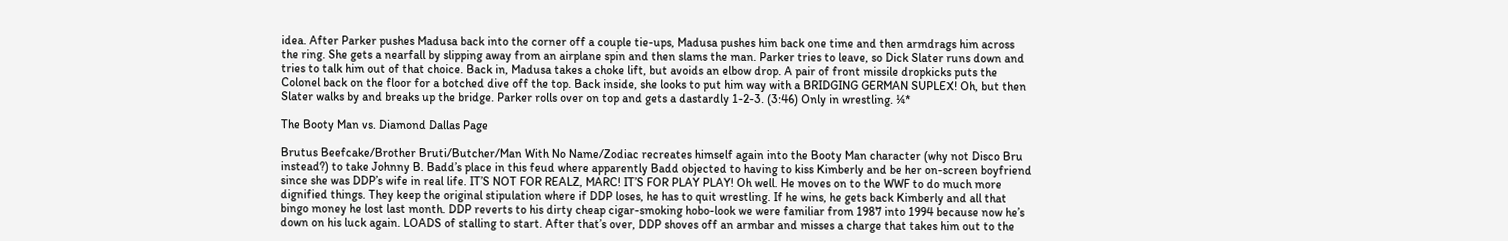idea. After Parker pushes Madusa back into the corner off a couple tie-ups, Madusa pushes him back one time and then armdrags him across the ring. She gets a nearfall by slipping away from an airplane spin and then slams the man. Parker tries to leave, so Dick Slater runs down and tries to talk him out of that choice. Back in, Madusa takes a choke lift, but avoids an elbow drop. A pair of front missile dropkicks puts the Colonel back on the floor for a botched dive off the top. Back inside, she looks to put him way with a BRIDGING GERMAN SUPLEX! Oh, but then Slater walks by and breaks up the bridge. Parker rolls over on top and gets a dastardly 1-2-3. (3:46) Only in wrestling. ¼*

The Booty Man vs. Diamond Dallas Page

Brutus Beefcake/Brother Bruti/Butcher/Man With No Name/Zodiac recreates himself again into the Booty Man character (why not Disco Bru instead?) to take Johnny B. Badd’s place in this feud where apparently Badd objected to having to kiss Kimberly and be her on-screen boyfriend since she was DDP’s wife in real life. IT’S NOT FOR REALZ, MARC! IT’S FOR PLAY PLAY! Oh well. He moves on to the WWF to do much more dignified things. They keep the original stipulation where if DDP loses, he has to quit wrestling. If he wins, he gets back Kimberly and all that bingo money he lost last month. DDP reverts to his dirty cheap cigar-smoking hobo-look we were familiar from 1987 into 1994 because now he’s down on his luck again. LOADS of stalling to start. After that’s over, DDP shoves off an armbar and misses a charge that takes him out to the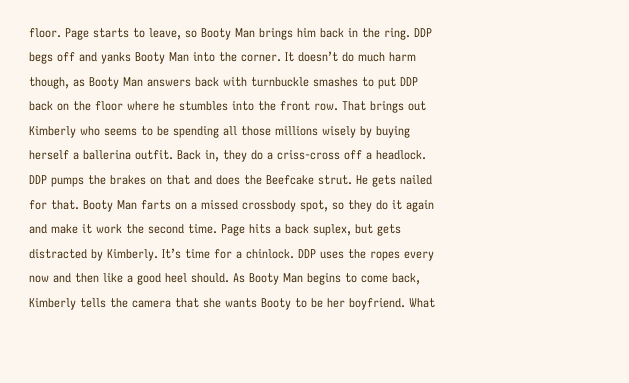floor. Page starts to leave, so Booty Man brings him back in the ring. DDP begs off and yanks Booty Man into the corner. It doesn’t do much harm though, as Booty Man answers back with turnbuckle smashes to put DDP back on the floor where he stumbles into the front row. That brings out Kimberly who seems to be spending all those millions wisely by buying herself a ballerina outfit. Back in, they do a criss-cross off a headlock. DDP pumps the brakes on that and does the Beefcake strut. He gets nailed for that. Booty Man farts on a missed crossbody spot, so they do it again and make it work the second time. Page hits a back suplex, but gets distracted by Kimberly. It’s time for a chinlock. DDP uses the ropes every now and then like a good heel should. As Booty Man begins to come back, Kimberly tells the camera that she wants Booty to be her boyfriend. What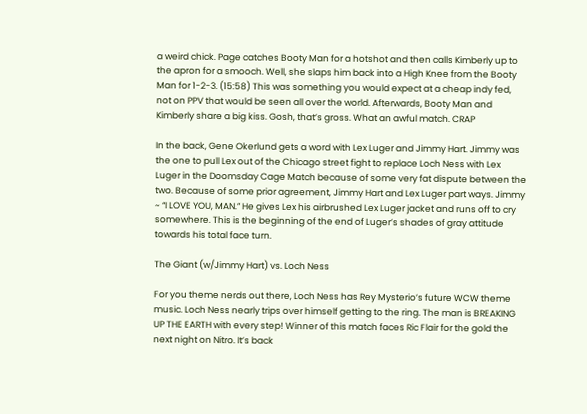a weird chick. Page catches Booty Man for a hotshot and then calls Kimberly up to the apron for a smooch. Well, she slaps him back into a High Knee from the Booty Man for 1-2-3. (15:58) This was something you would expect at a cheap indy fed, not on PPV that would be seen all over the world. Afterwards, Booty Man and Kimberly share a big kiss. Gosh, that’s gross. What an awful match. CRAP

In the back, Gene Okerlund gets a word with Lex Luger and Jimmy Hart. Jimmy was the one to pull Lex out of the Chicago street fight to replace Loch Ness with Lex Luger in the Doomsday Cage Match because of some very fat dispute between the two. Because of some prior agreement, Jimmy Hart and Lex Luger part ways. Jimmy ~ “I LOVE YOU, MAN.” He gives Lex his airbrushed Lex Luger jacket and runs off to cry somewhere. This is the beginning of the end of Luger’s shades of gray attitude towards his total face turn.

The Giant (w/Jimmy Hart) vs. Loch Ness

For you theme nerds out there, Loch Ness has Rey Mysterio’s future WCW theme music. Loch Ness nearly trips over himself getting to the ring. The man is BREAKING UP THE EARTH with every step! Winner of this match faces Ric Flair for the gold the next night on Nitro. It’s back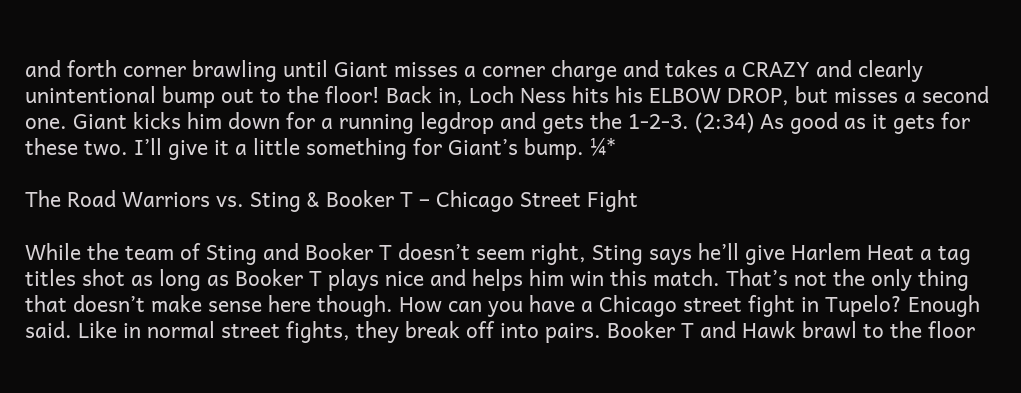and forth corner brawling until Giant misses a corner charge and takes a CRAZY and clearly unintentional bump out to the floor! Back in, Loch Ness hits his ELBOW DROP, but misses a second one. Giant kicks him down for a running legdrop and gets the 1-2-3. (2:34) As good as it gets for these two. I’ll give it a little something for Giant’s bump. ¼*

The Road Warriors vs. Sting & Booker T – Chicago Street Fight

While the team of Sting and Booker T doesn’t seem right, Sting says he’ll give Harlem Heat a tag titles shot as long as Booker T plays nice and helps him win this match. That’s not the only thing that doesn’t make sense here though. How can you have a Chicago street fight in Tupelo? Enough said. Like in normal street fights, they break off into pairs. Booker T and Hawk brawl to the floor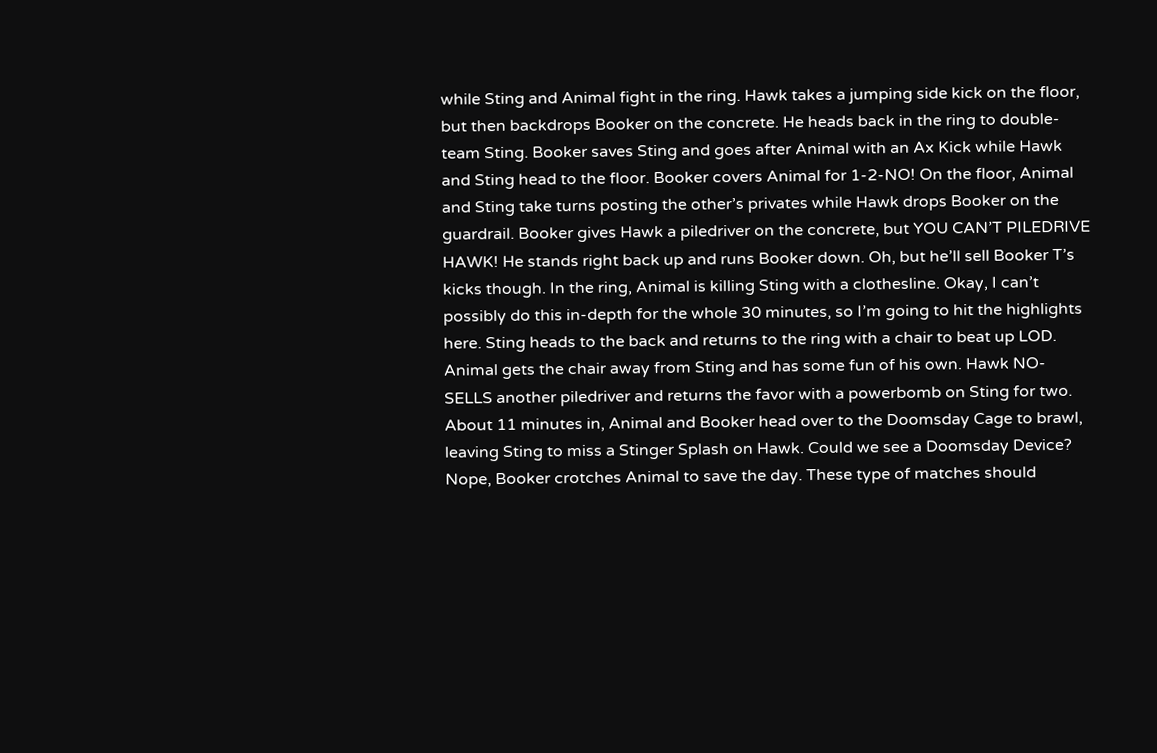while Sting and Animal fight in the ring. Hawk takes a jumping side kick on the floor, but then backdrops Booker on the concrete. He heads back in the ring to double-team Sting. Booker saves Sting and goes after Animal with an Ax Kick while Hawk and Sting head to the floor. Booker covers Animal for 1-2-NO! On the floor, Animal and Sting take turns posting the other’s privates while Hawk drops Booker on the guardrail. Booker gives Hawk a piledriver on the concrete, but YOU CAN’T PILEDRIVE HAWK! He stands right back up and runs Booker down. Oh, but he’ll sell Booker T’s kicks though. In the ring, Animal is killing Sting with a clothesline. Okay, I can’t possibly do this in-depth for the whole 30 minutes, so I’m going to hit the highlights here. Sting heads to the back and returns to the ring with a chair to beat up LOD. Animal gets the chair away from Sting and has some fun of his own. Hawk NO-SELLS another piledriver and returns the favor with a powerbomb on Sting for two. About 11 minutes in, Animal and Booker head over to the Doomsday Cage to brawl, leaving Sting to miss a Stinger Splash on Hawk. Could we see a Doomsday Device? Nope, Booker crotches Animal to save the day. These type of matches should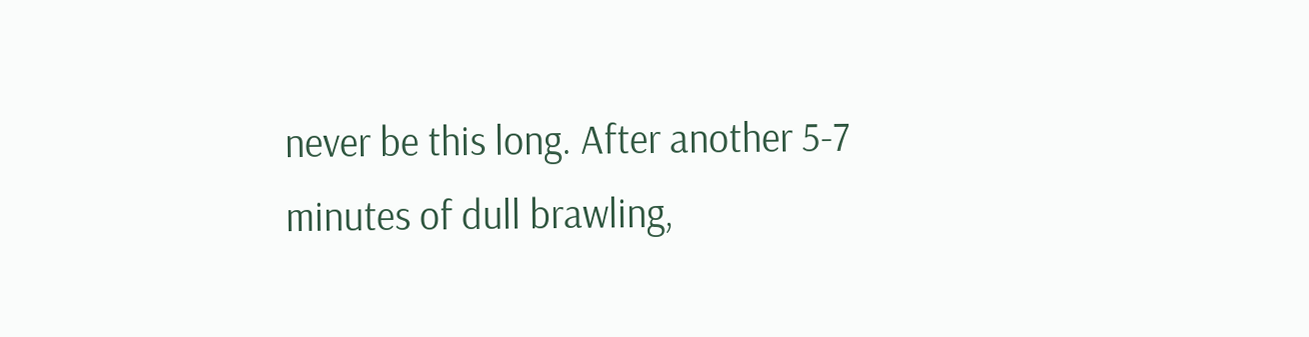never be this long. After another 5-7 minutes of dull brawling,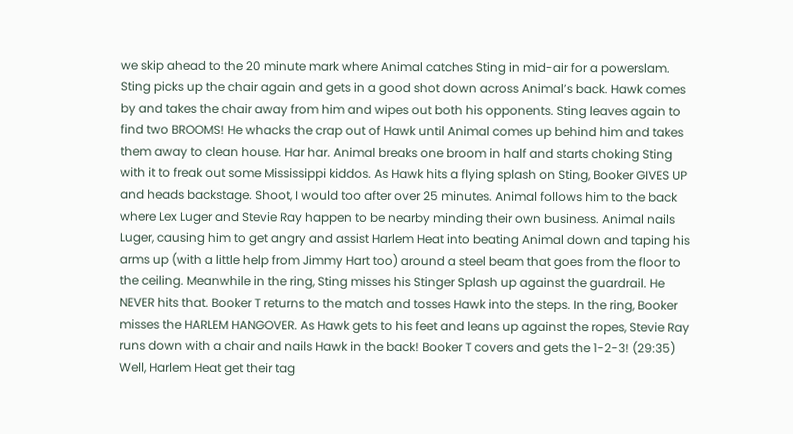we skip ahead to the 20 minute mark where Animal catches Sting in mid-air for a powerslam. Sting picks up the chair again and gets in a good shot down across Animal’s back. Hawk comes by and takes the chair away from him and wipes out both his opponents. Sting leaves again to find two BROOMS! He whacks the crap out of Hawk until Animal comes up behind him and takes them away to clean house. Har har. Animal breaks one broom in half and starts choking Sting with it to freak out some Mississippi kiddos. As Hawk hits a flying splash on Sting, Booker GIVES UP and heads backstage. Shoot, I would too after over 25 minutes. Animal follows him to the back where Lex Luger and Stevie Ray happen to be nearby minding their own business. Animal nails Luger, causing him to get angry and assist Harlem Heat into beating Animal down and taping his arms up (with a little help from Jimmy Hart too) around a steel beam that goes from the floor to the ceiling. Meanwhile in the ring, Sting misses his Stinger Splash up against the guardrail. He NEVER hits that. Booker T returns to the match and tosses Hawk into the steps. In the ring, Booker misses the HARLEM HANGOVER. As Hawk gets to his feet and leans up against the ropes, Stevie Ray runs down with a chair and nails Hawk in the back! Booker T covers and gets the 1-2-3! (29:35) Well, Harlem Heat get their tag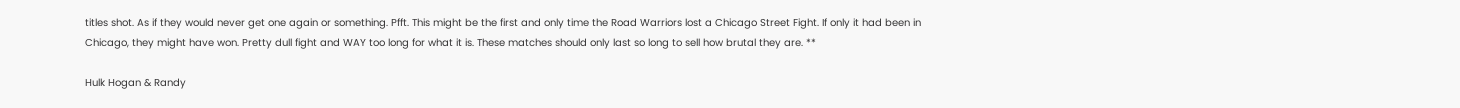titles shot. As if they would never get one again or something. Pfft. This might be the first and only time the Road Warriors lost a Chicago Street Fight. If only it had been in Chicago, they might have won. Pretty dull fight and WAY too long for what it is. These matches should only last so long to sell how brutal they are. **

Hulk Hogan & Randy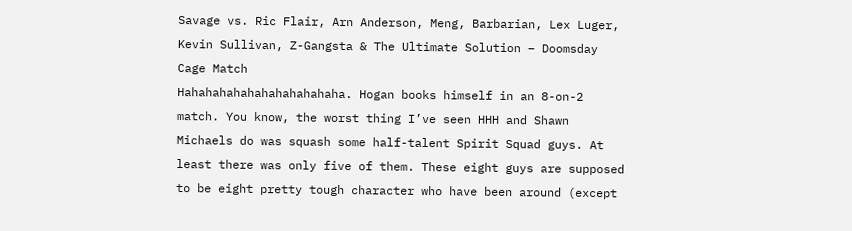Savage vs. Ric Flair, Arn Anderson, Meng, Barbarian, Lex Luger, Kevin Sullivan, Z-Gangsta & The Ultimate Solution – Doomsday Cage Match
Hahahahahahahahahahahaha. Hogan books himself in an 8-on-2 match. You know, the worst thing I’ve seen HHH and Shawn Michaels do was squash some half-talent Spirit Squad guys. At least there was only five of them. These eight guys are supposed to be eight pretty tough character who have been around (except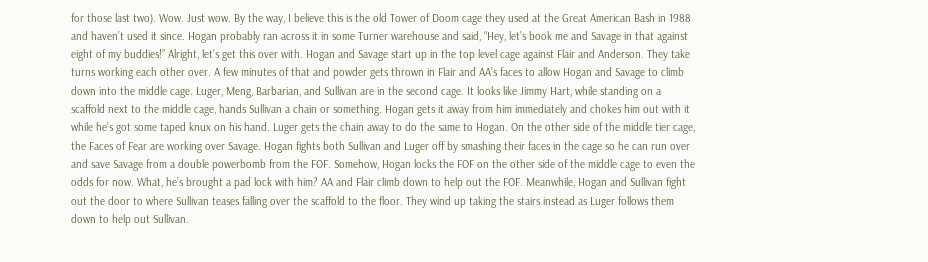for those last two). Wow. Just wow. By the way, I believe this is the old Tower of Doom cage they used at the Great American Bash in 1988 and haven’t used it since. Hogan probably ran across it in some Turner warehouse and said, “Hey, let’s book me and Savage in that against eight of my buddies!” Alright, let’s get this over with. Hogan and Savage start up in the top level cage against Flair and Anderson. They take turns working each other over. A few minutes of that and powder gets thrown in Flair and AA’s faces to allow Hogan and Savage to climb down into the middle cage. Luger, Meng, Barbarian, and Sullivan are in the second cage. It looks like Jimmy Hart, while standing on a scaffold next to the middle cage, hands Sullivan a chain or something. Hogan gets it away from him immediately and chokes him out with it while he’s got some taped knux on his hand. Luger gets the chain away to do the same to Hogan. On the other side of the middle tier cage, the Faces of Fear are working over Savage. Hogan fights both Sullivan and Luger off by smashing their faces in the cage so he can run over and save Savage from a double powerbomb from the FOF. Somehow, Hogan locks the FOF on the other side of the middle cage to even the odds for now. What, he’s brought a pad lock with him? AA and Flair climb down to help out the FOF. Meanwhile, Hogan and Sullivan fight out the door to where Sullivan teases falling over the scaffold to the floor. They wind up taking the stairs instead as Luger follows them down to help out Sullivan.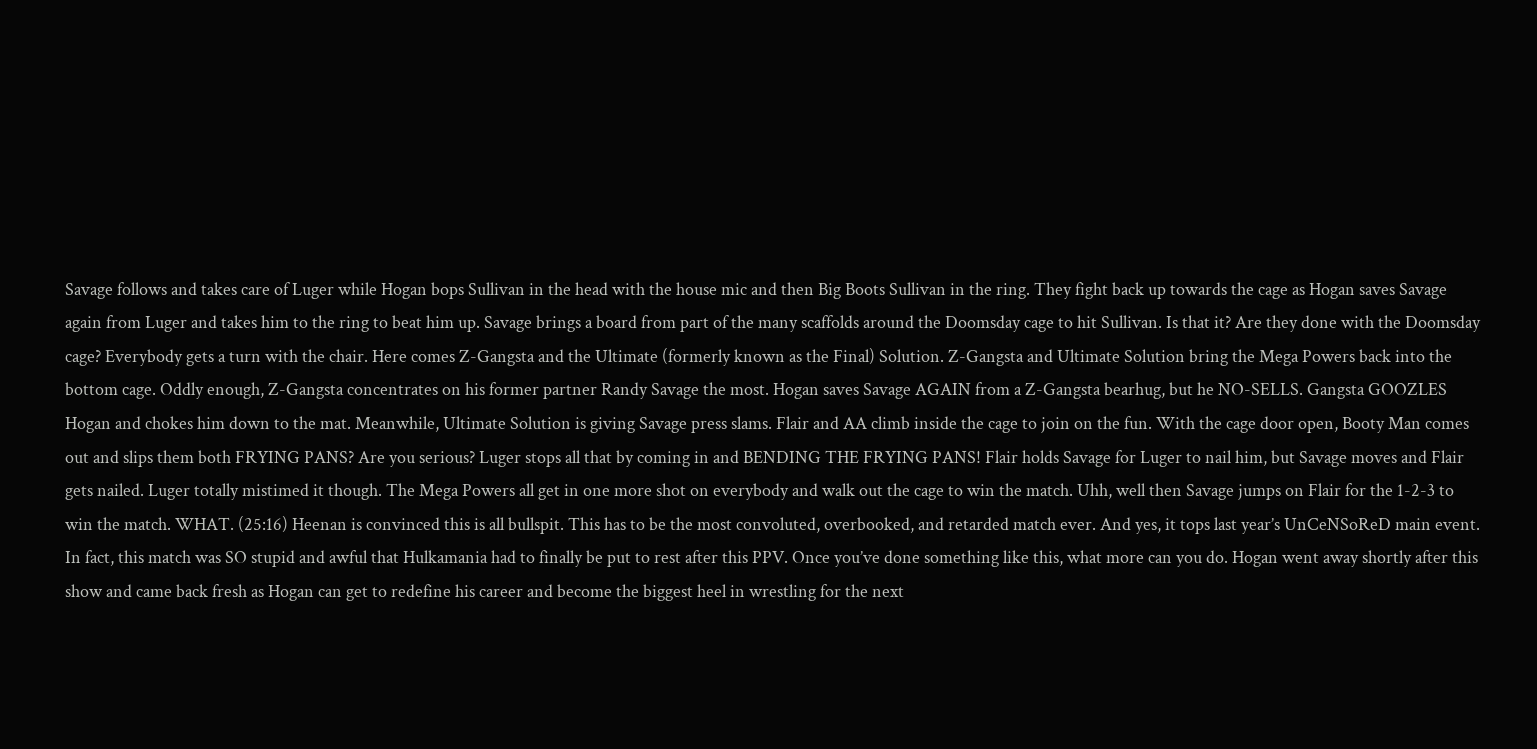Savage follows and takes care of Luger while Hogan bops Sullivan in the head with the house mic and then Big Boots Sullivan in the ring. They fight back up towards the cage as Hogan saves Savage again from Luger and takes him to the ring to beat him up. Savage brings a board from part of the many scaffolds around the Doomsday cage to hit Sullivan. Is that it? Are they done with the Doomsday cage? Everybody gets a turn with the chair. Here comes Z-Gangsta and the Ultimate (formerly known as the Final) Solution. Z-Gangsta and Ultimate Solution bring the Mega Powers back into the bottom cage. Oddly enough, Z-Gangsta concentrates on his former partner Randy Savage the most. Hogan saves Savage AGAIN from a Z-Gangsta bearhug, but he NO-SELLS. Gangsta GOOZLES Hogan and chokes him down to the mat. Meanwhile, Ultimate Solution is giving Savage press slams. Flair and AA climb inside the cage to join on the fun. With the cage door open, Booty Man comes out and slips them both FRYING PANS? Are you serious? Luger stops all that by coming in and BENDING THE FRYING PANS! Flair holds Savage for Luger to nail him, but Savage moves and Flair gets nailed. Luger totally mistimed it though. The Mega Powers all get in one more shot on everybody and walk out the cage to win the match. Uhh, well then Savage jumps on Flair for the 1-2-3 to win the match. WHAT. (25:16) Heenan is convinced this is all bullspit. This has to be the most convoluted, overbooked, and retarded match ever. And yes, it tops last year’s UnCeNSoReD main event. In fact, this match was SO stupid and awful that Hulkamania had to finally be put to rest after this PPV. Once you’ve done something like this, what more can you do. Hogan went away shortly after this show and came back fresh as Hogan can get to redefine his career and become the biggest heel in wrestling for the next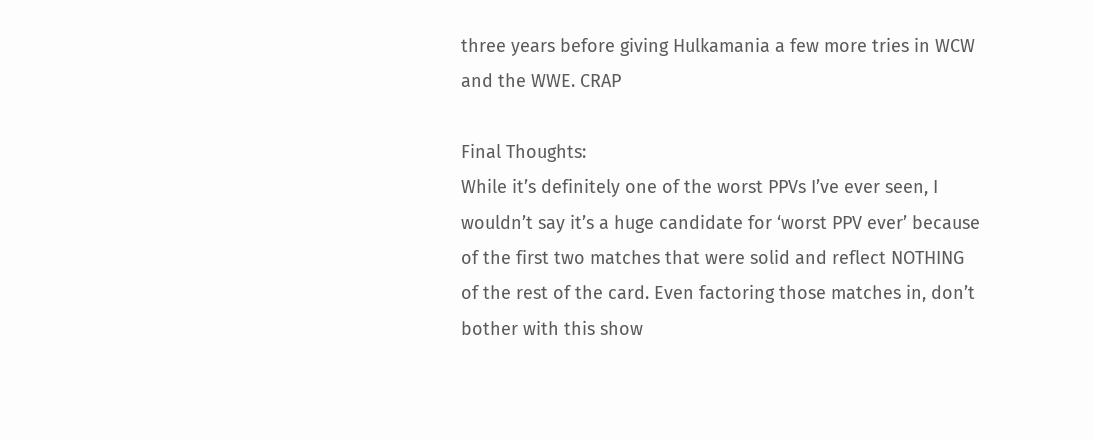three years before giving Hulkamania a few more tries in WCW and the WWE. CRAP

Final Thoughts:
While it’s definitely one of the worst PPVs I’ve ever seen, I wouldn’t say it’s a huge candidate for ‘worst PPV ever’ because of the first two matches that were solid and reflect NOTHING of the rest of the card. Even factoring those matches in, don’t bother with this show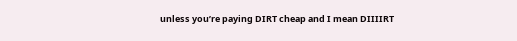unless you’re paying DIRT cheap and I mean DIIIIRT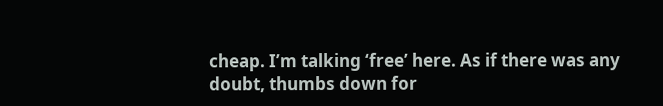cheap. I’m talking ‘free’ here. As if there was any doubt, thumbs down for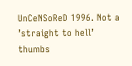UnCeNSoReD 1996. Not a ’straight to hell’ thumbs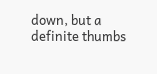down, but a definite thumbs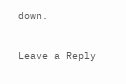down.

Leave a Reply